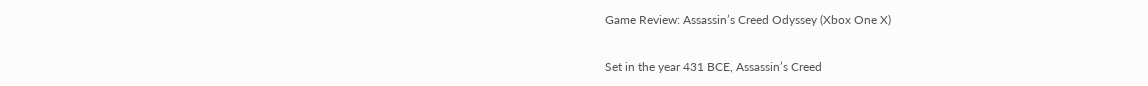Game Review: Assassin’s Creed Odyssey (Xbox One X)

Set in the year 431 BCE, Assassin’s Creed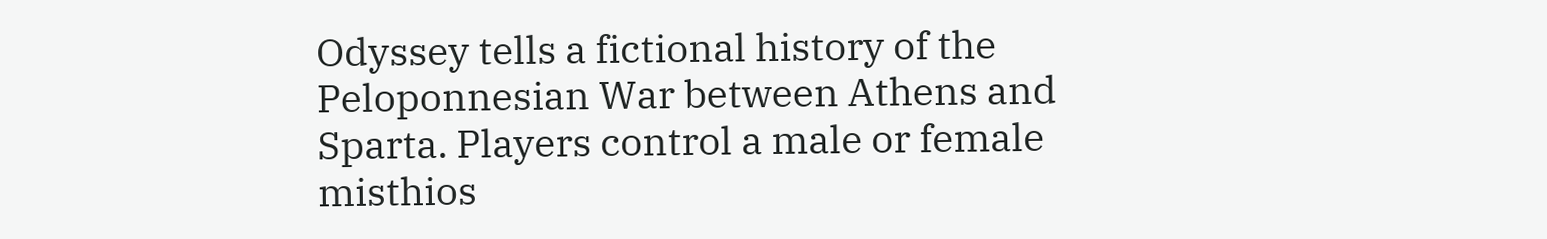Odyssey tells a fictional history of the Peloponnesian War between Athens and Sparta. Players control a male or female misthios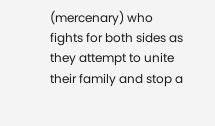(mercenary) who fights for both sides as they attempt to unite their family and stop a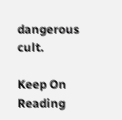dangerous cult.

Keep On Reading